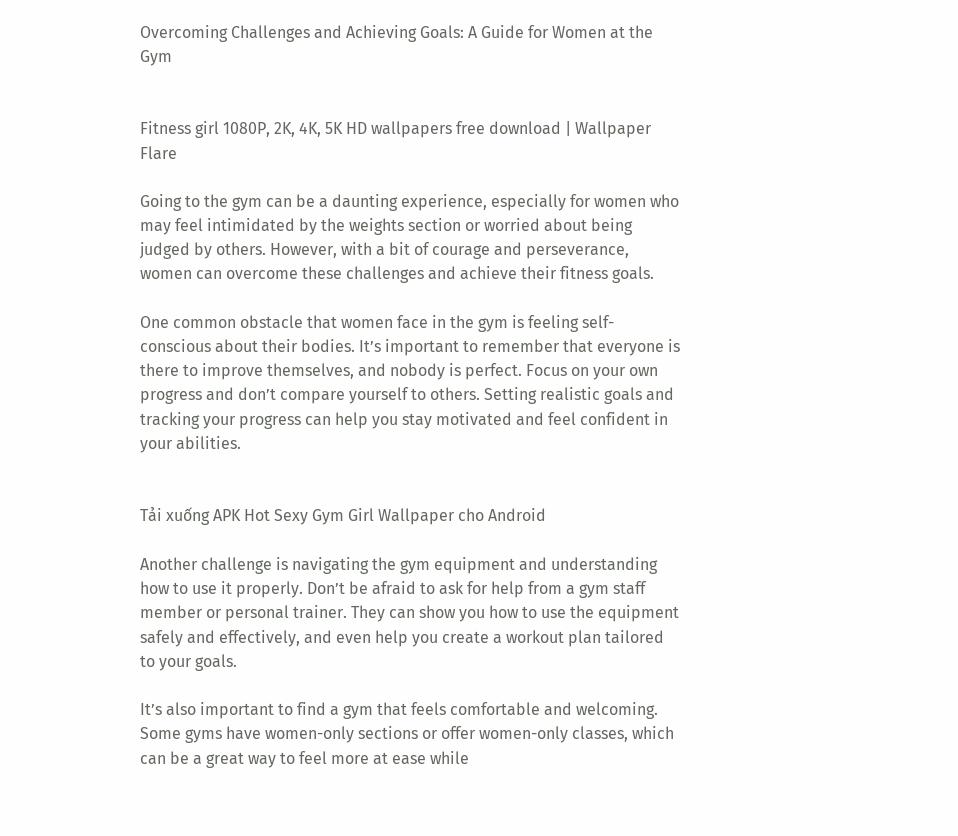Overcoming Challenges and Achieving Goals: A Guide for Women at the Gym


Fitness girl 1080P, 2K, 4K, 5K HD wallpapers free download | Wallpaper Flare

Going to the gym can be a daunting experience, especially for women who may feel intimidated by the weights section or worried about being judged by others. However, with a bit of courage and perseverance, women can overcome these challenges and achieve their fitness goals.

One common obstacle that women face in the gym is feeling self-conscious about their bodies. It’s important to remember that everyone is there to improve themselves, and nobody is perfect. Focus on your own progress and don’t compare yourself to others. Setting realistic goals and tracking your progress can help you stay motivated and feel confident in your abilities.


Tải xuống APK Hot Sexy Gym Girl Wallpaper cho Android

Another challenge is navigating the gym equipment and understanding how to use it properly. Don’t be afraid to ask for help from a gym staff member or personal trainer. They can show you how to use the equipment safely and effectively, and even help you create a workout plan tailored to your goals.

It’s also important to find a gym that feels comfortable and welcoming. Some gyms have women-only sections or offer women-only classes, which can be a great way to feel more at ease while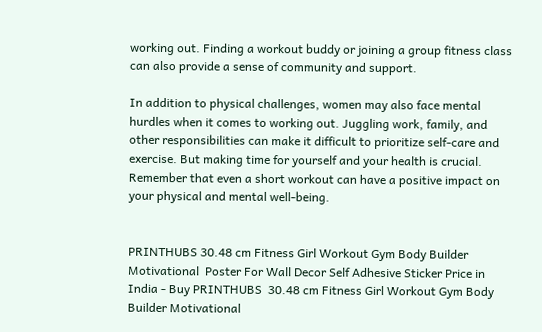working out. Finding a workout buddy or joining a group fitness class can also provide a sense of community and support.

In addition to physical challenges, women may also face mental hurdles when it comes to working out. Juggling work, family, and other responsibilities can make it difficult to prioritize self-care and exercise. But making time for yourself and your health is crucial. Remember that even a short workout can have a positive impact on your physical and mental well-being.


PRINTHUBS 30.48 cm Fitness Girl Workout Gym Body Builder Motivational  Poster For Wall Decor Self Adhesive Sticker Price in India - Buy PRINTHUBS  30.48 cm Fitness Girl Workout Gym Body Builder Motivational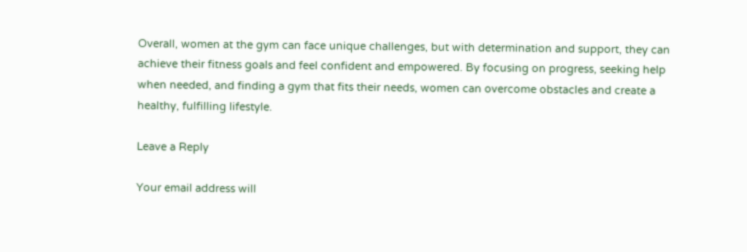Overall, women at the gym can face unique challenges, but with determination and support, they can achieve their fitness goals and feel confident and empowered. By focusing on progress, seeking help when needed, and finding a gym that fits their needs, women can overcome obstacles and create a healthy, fulfilling lifestyle.

Leave a Reply

Your email address will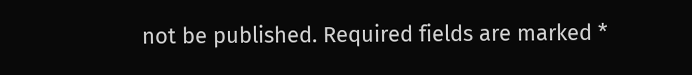not be published. Required fields are marked *